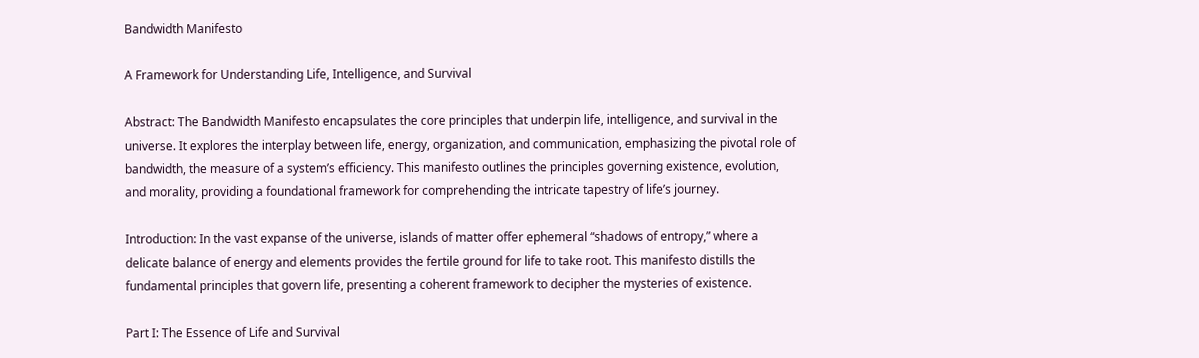Bandwidth Manifesto

A Framework for Understanding Life, Intelligence, and Survival

Abstract: The Bandwidth Manifesto encapsulates the core principles that underpin life, intelligence, and survival in the universe. It explores the interplay between life, energy, organization, and communication, emphasizing the pivotal role of bandwidth, the measure of a system’s efficiency. This manifesto outlines the principles governing existence, evolution, and morality, providing a foundational framework for comprehending the intricate tapestry of life’s journey.

Introduction: In the vast expanse of the universe, islands of matter offer ephemeral “shadows of entropy,” where a delicate balance of energy and elements provides the fertile ground for life to take root. This manifesto distills the fundamental principles that govern life, presenting a coherent framework to decipher the mysteries of existence.

Part I: The Essence of Life and Survival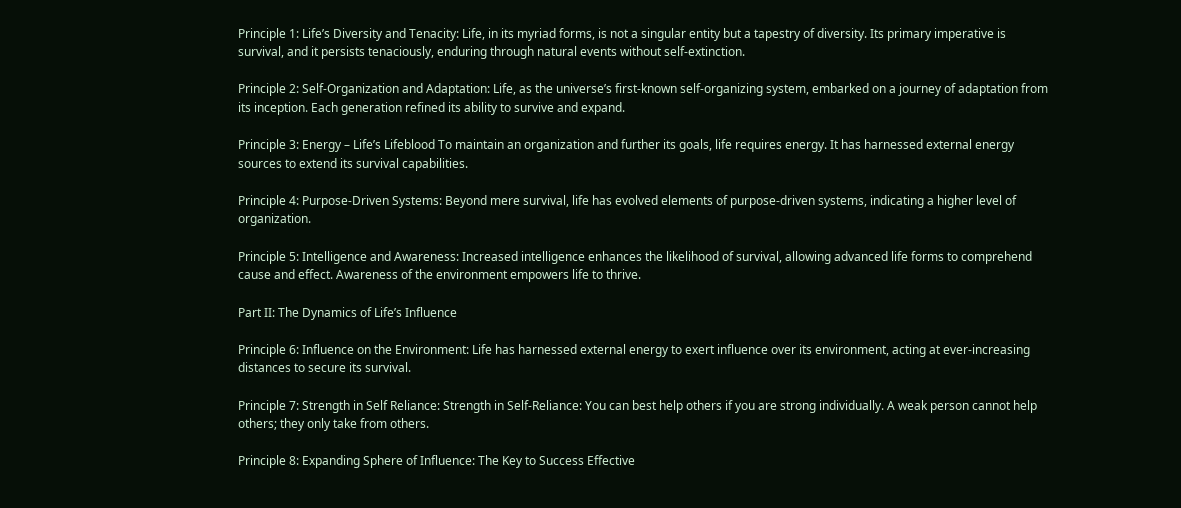Principle 1: Life’s Diversity and Tenacity: Life, in its myriad forms, is not a singular entity but a tapestry of diversity. Its primary imperative is survival, and it persists tenaciously, enduring through natural events without self-extinction.

Principle 2: Self-Organization and Adaptation: Life, as the universe’s first-known self-organizing system, embarked on a journey of adaptation from its inception. Each generation refined its ability to survive and expand.

Principle 3: Energy – Life’s Lifeblood To maintain an organization and further its goals, life requires energy. It has harnessed external energy sources to extend its survival capabilities.

Principle 4: Purpose-Driven Systems: Beyond mere survival, life has evolved elements of purpose-driven systems, indicating a higher level of organization.

Principle 5: Intelligence and Awareness: Increased intelligence enhances the likelihood of survival, allowing advanced life forms to comprehend cause and effect. Awareness of the environment empowers life to thrive.

Part II: The Dynamics of Life’s Influence

Principle 6: Influence on the Environment: Life has harnessed external energy to exert influence over its environment, acting at ever-increasing distances to secure its survival.

Principle 7: Strength in Self Reliance: Strength in Self-Reliance: You can best help others if you are strong individually. A weak person cannot help others; they only take from others.

Principle 8: Expanding Sphere of Influence: The Key to Success Effective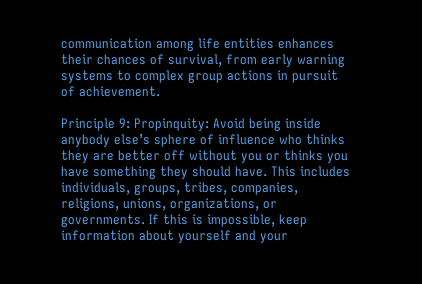communication among life entities enhances their chances of survival, from early warning systems to complex group actions in pursuit of achievement.

Principle 9: Propinquity: Avoid being inside anybody else’s sphere of influence who thinks they are better off without you or thinks you have something they should have. This includes individuals, groups, tribes, companies, religions, unions, organizations, or governments. If this is impossible, keep information about yourself and your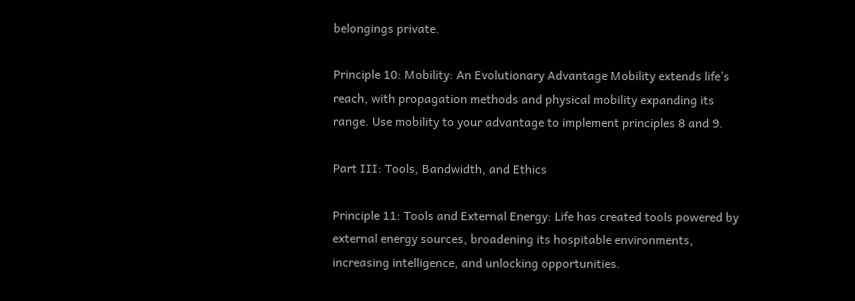belongings private.

Principle 10: Mobility: An Evolutionary Advantage Mobility extends life’s reach, with propagation methods and physical mobility expanding its range. Use mobility to your advantage to implement principles 8 and 9.

Part III: Tools, Bandwidth, and Ethics

Principle 11: Tools and External Energy: Life has created tools powered by external energy sources, broadening its hospitable environments, increasing intelligence, and unlocking opportunities.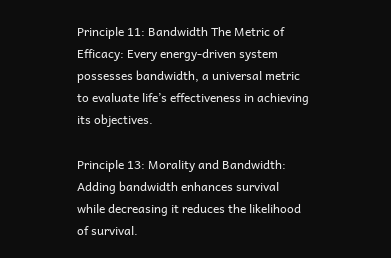Principle 11: Bandwidth The Metric of Efficacy: Every energy-driven system possesses bandwidth, a universal metric to evaluate life’s effectiveness in achieving its objectives.

Principle 13: Morality and Bandwidth: Adding bandwidth enhances survival while decreasing it reduces the likelihood of survival.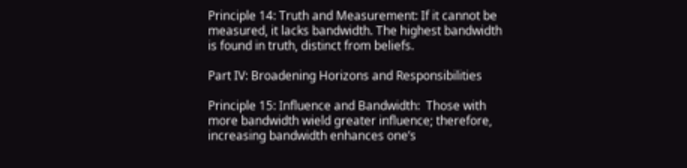Principle 14: Truth and Measurement: If it cannot be measured, it lacks bandwidth. The highest bandwidth is found in truth, distinct from beliefs.

Part IV: Broadening Horizons and Responsibilities

Principle 15: Influence and Bandwidth:  Those with more bandwidth wield greater influence; therefore, increasing bandwidth enhances one’s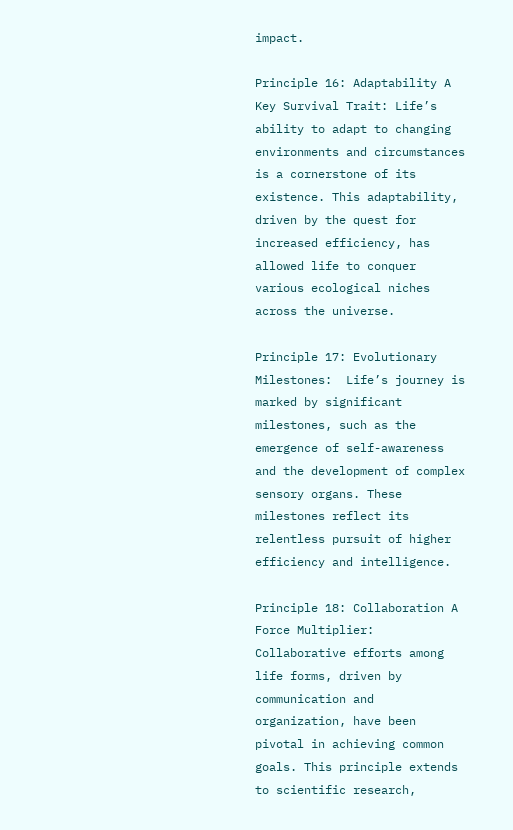impact.

Principle 16: Adaptability A Key Survival Trait: Life’s ability to adapt to changing environments and circumstances is a cornerstone of its existence. This adaptability, driven by the quest for increased efficiency, has allowed life to conquer various ecological niches across the universe.

Principle 17: Evolutionary Milestones:  Life’s journey is marked by significant milestones, such as the emergence of self-awareness and the development of complex sensory organs. These milestones reflect its relentless pursuit of higher efficiency and intelligence.

Principle 18: Collaboration A Force Multiplier: Collaborative efforts among life forms, driven by communication and organization, have been pivotal in achieving common goals. This principle extends to scientific research,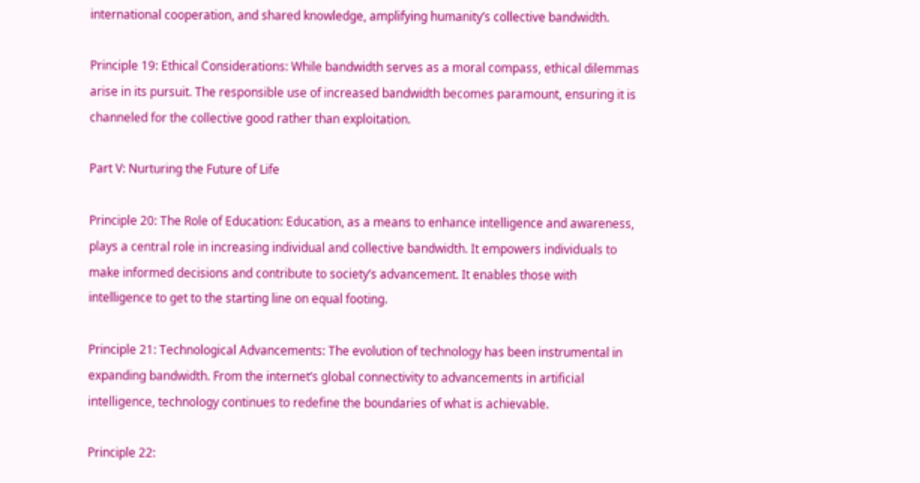international cooperation, and shared knowledge, amplifying humanity’s collective bandwidth.

Principle 19: Ethical Considerations: While bandwidth serves as a moral compass, ethical dilemmas arise in its pursuit. The responsible use of increased bandwidth becomes paramount, ensuring it is channeled for the collective good rather than exploitation.

Part V: Nurturing the Future of Life

Principle 20: The Role of Education: Education, as a means to enhance intelligence and awareness, plays a central role in increasing individual and collective bandwidth. It empowers individuals to make informed decisions and contribute to society’s advancement. It enables those with intelligence to get to the starting line on equal footing.

Principle 21: Technological Advancements: The evolution of technology has been instrumental in expanding bandwidth. From the internet’s global connectivity to advancements in artificial intelligence, technology continues to redefine the boundaries of what is achievable.

Principle 22: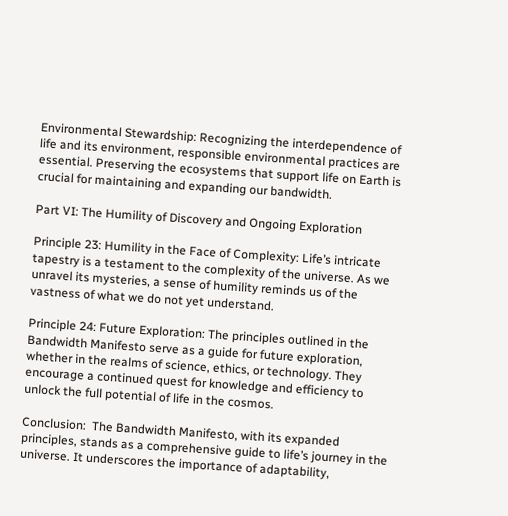Environmental Stewardship: Recognizing the interdependence of life and its environment, responsible environmental practices are essential. Preserving the ecosystems that support life on Earth is crucial for maintaining and expanding our bandwidth.

Part VI: The Humility of Discovery and Ongoing Exploration

Principle 23: Humility in the Face of Complexity: Life’s intricate tapestry is a testament to the complexity of the universe. As we unravel its mysteries, a sense of humility reminds us of the vastness of what we do not yet understand.

Principle 24: Future Exploration: The principles outlined in the Bandwidth Manifesto serve as a guide for future exploration, whether in the realms of science, ethics, or technology. They encourage a continued quest for knowledge and efficiency to unlock the full potential of life in the cosmos.

Conclusion:  The Bandwidth Manifesto, with its expanded principles, stands as a comprehensive guide to life’s journey in the universe. It underscores the importance of adaptability,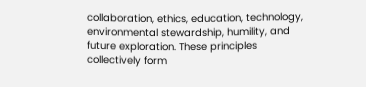collaboration, ethics, education, technology, environmental stewardship, humility, and future exploration. These principles collectively form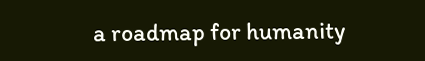a roadmap for humanity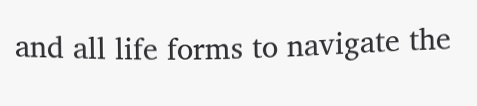and all life forms to navigate the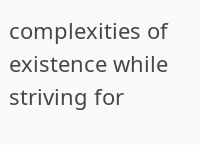complexities of existence while striving for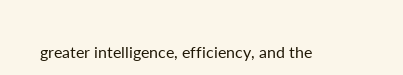greater intelligence, efficiency, and the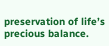preservation of life’s precious balance.